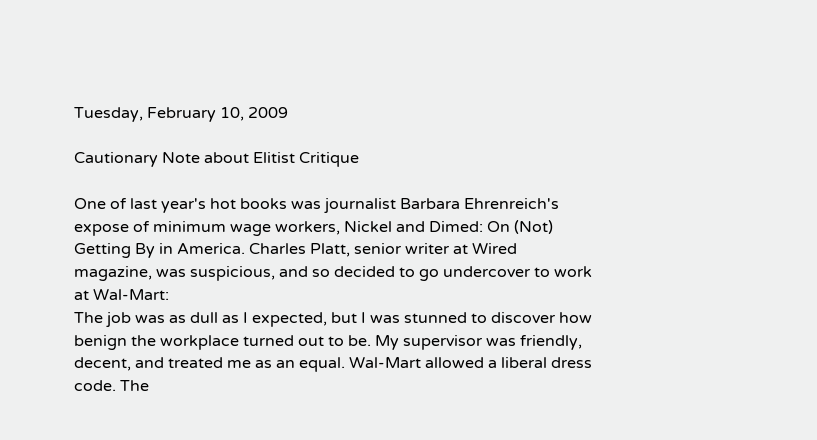Tuesday, February 10, 2009

Cautionary Note about Elitist Critique

One of last year's hot books was journalist Barbara Ehrenreich's expose of minimum wage workers, Nickel and Dimed: On (Not) Getting By in America. Charles Platt, senior writer at Wired magazine, was suspicious, and so decided to go undercover to work at Wal-Mart:
The job was as dull as I expected, but I was stunned to discover how benign the workplace turned out to be. My supervisor was friendly, decent, and treated me as an equal. Wal-Mart allowed a liberal dress code. The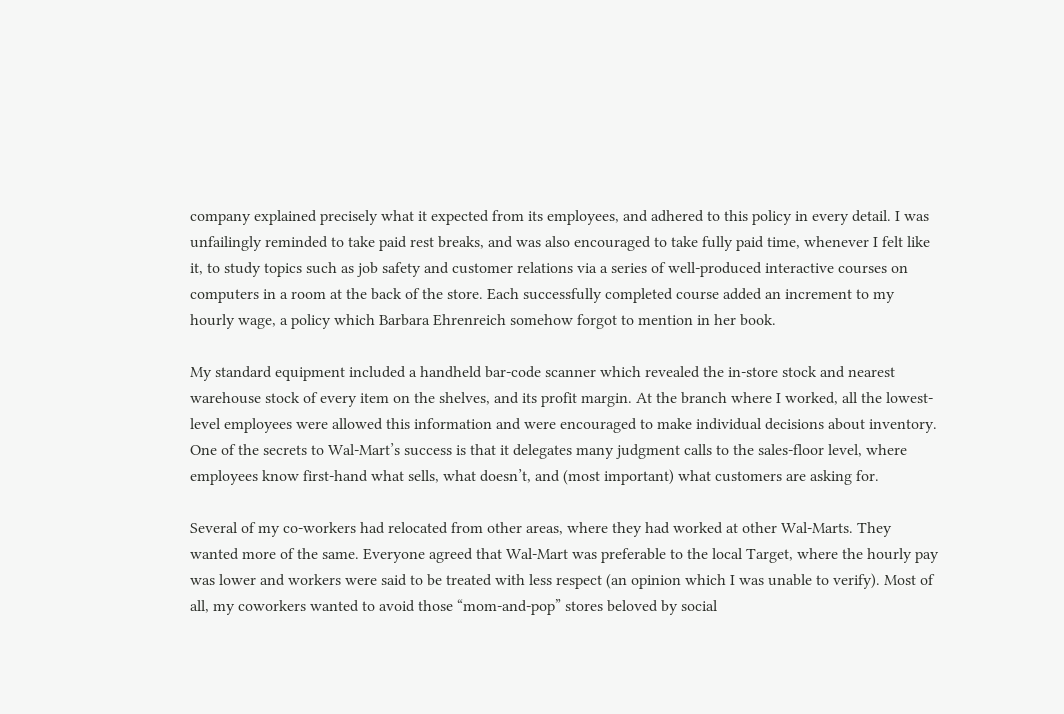company explained precisely what it expected from its employees, and adhered to this policy in every detail. I was unfailingly reminded to take paid rest breaks, and was also encouraged to take fully paid time, whenever I felt like it, to study topics such as job safety and customer relations via a series of well-produced interactive courses on computers in a room at the back of the store. Each successfully completed course added an increment to my hourly wage, a policy which Barbara Ehrenreich somehow forgot to mention in her book.

My standard equipment included a handheld bar-code scanner which revealed the in-store stock and nearest warehouse stock of every item on the shelves, and its profit margin. At the branch where I worked, all the lowest-level employees were allowed this information and were encouraged to make individual decisions about inventory. One of the secrets to Wal-Mart’s success is that it delegates many judgment calls to the sales-floor level, where employees know first-hand what sells, what doesn’t, and (most important) what customers are asking for.

Several of my co-workers had relocated from other areas, where they had worked at other Wal-Marts. They wanted more of the same. Everyone agreed that Wal-Mart was preferable to the local Target, where the hourly pay was lower and workers were said to be treated with less respect (an opinion which I was unable to verify). Most of all, my coworkers wanted to avoid those “mom-and-pop” stores beloved by social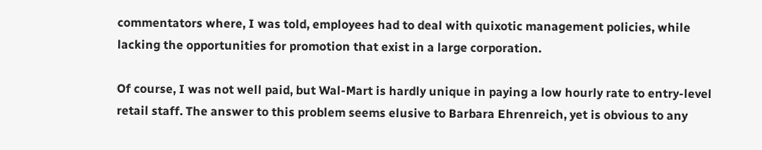commentators where, I was told, employees had to deal with quixotic management policies, while lacking the opportunities for promotion that exist in a large corporation.

Of course, I was not well paid, but Wal-Mart is hardly unique in paying a low hourly rate to entry-level retail staff. The answer to this problem seems elusive to Barbara Ehrenreich, yet is obvious to any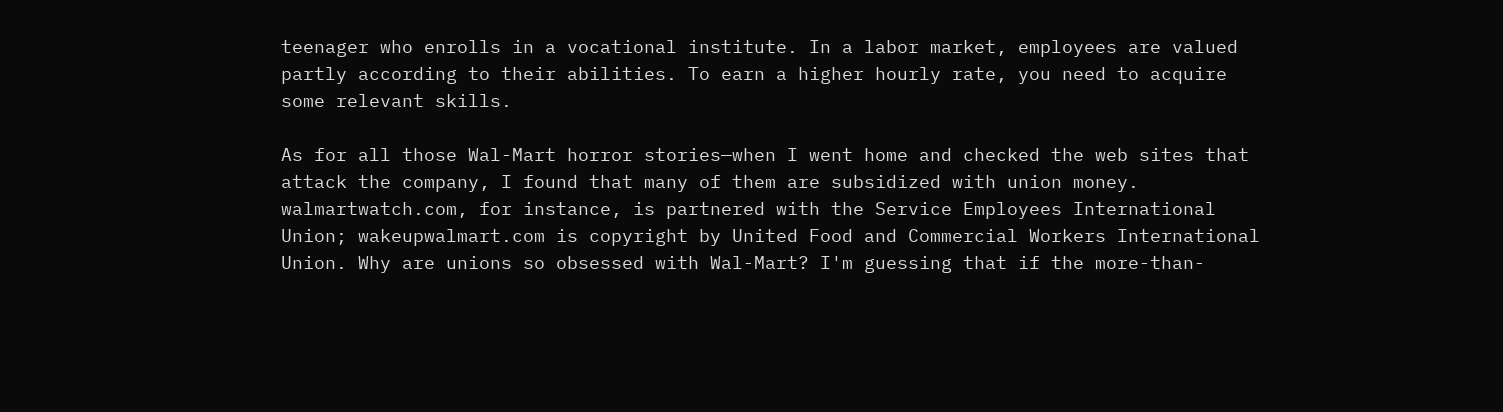teenager who enrolls in a vocational institute. In a labor market, employees are valued partly according to their abilities. To earn a higher hourly rate, you need to acquire some relevant skills.

As for all those Wal-Mart horror stories—when I went home and checked the web sites that attack the company, I found that many of them are subsidized with union money. walmartwatch.com, for instance, is partnered with the Service Employees International Union; wakeupwalmart.com is copyright by United Food and Commercial Workers International Union. Why are unions so obsessed with Wal-Mart? I'm guessing that if the more-than-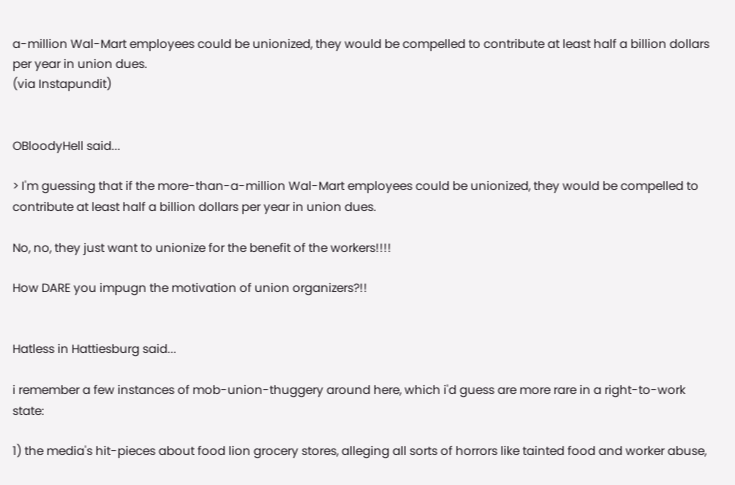a-million Wal-Mart employees could be unionized, they would be compelled to contribute at least half a billion dollars per year in union dues.
(via Instapundit)


OBloodyHell said...

> I'm guessing that if the more-than-a-million Wal-Mart employees could be unionized, they would be compelled to contribute at least half a billion dollars per year in union dues.

No, no, they just want to unionize for the benefit of the workers!!!!

How DARE you impugn the motivation of union organizers?!!


Hatless in Hattiesburg said...

i remember a few instances of mob-union-thuggery around here, which i'd guess are more rare in a right-to-work state:

1) the media's hit-pieces about food lion grocery stores, alleging all sorts of horrors like tainted food and worker abuse,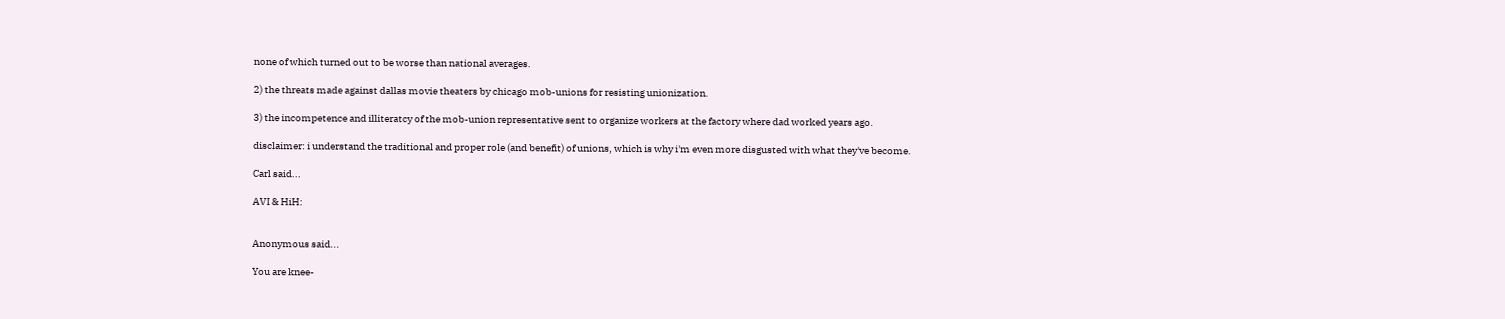none of which turned out to be worse than national averages.

2) the threats made against dallas movie theaters by chicago mob-unions for resisting unionization.

3) the incompetence and illiteratcy of the mob-union representative sent to organize workers at the factory where dad worked years ago.

disclaimer: i understand the traditional and proper role (and benefit) of unions, which is why i'm even more disgusted with what they've become.

Carl said...

AVI & HiH:


Anonymous said...

You are knee-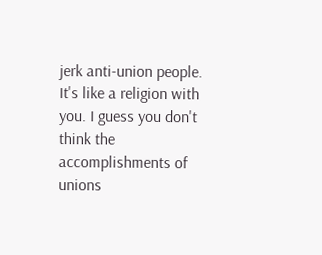jerk anti-union people. It's like a religion with you. I guess you don't think the accomplishments of unions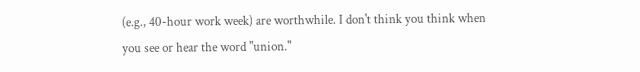(e.g., 40-hour work week) are worthwhile. I don't think you think when you see or hear the word "union."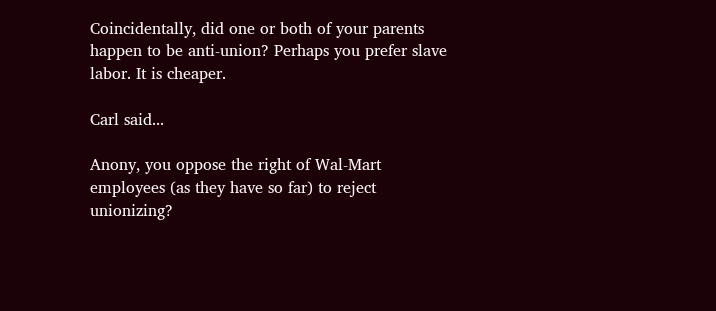Coincidentally, did one or both of your parents happen to be anti-union? Perhaps you prefer slave labor. It is cheaper.

Carl said...

Anony, you oppose the right of Wal-Mart employees (as they have so far) to reject unionizing?